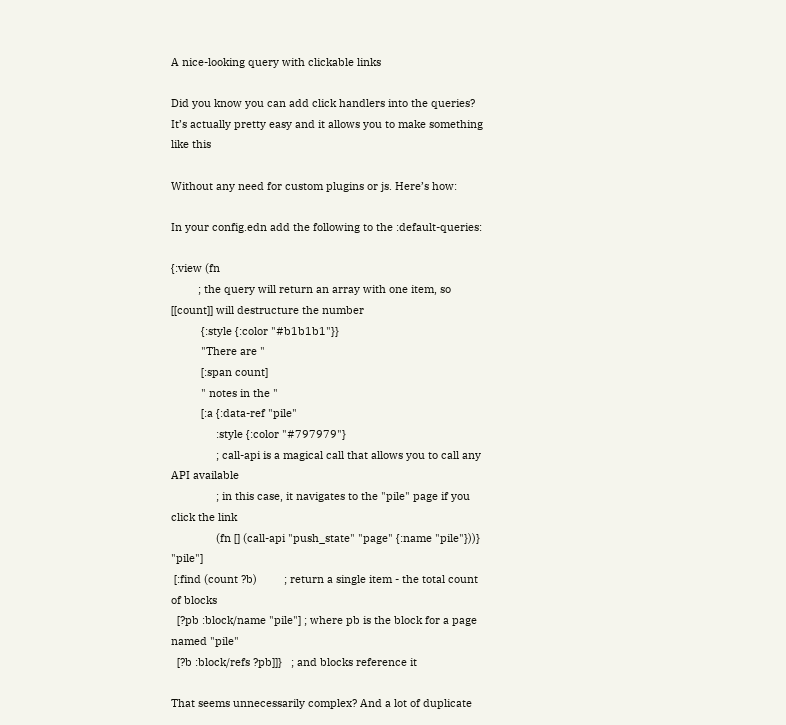A nice-looking query with clickable links

Did you know you can add click handlers into the queries? It’s actually pretty easy and it allows you to make something like this

Without any need for custom plugins or js. Here’s how:

In your config.edn add the following to the :default-queries:

{:view (fn
         ; the query will return an array with one item, so [[count]] will destructure the number
          {:style {:color "#b1b1b1"}}
          "There are "
          [:span count]
          " notes in the "
          [:a {:data-ref "pile"
               :style {:color "#797979"}
               ; call-api is a magical call that allows you to call any API available
               ; in this case, it navigates to the "pile" page if you click the link
               (fn [] (call-api "push_state" "page" {:name "pile"}))} "pile"]
 [:find (count ?b)         ; return a single item - the total count of blocks
  [?pb :block/name "pile"] ; where pb is the block for a page named "pile"
  [?b :block/refs ?pb]]}   ; and blocks reference it

That seems unnecessarily complex? And a lot of duplicate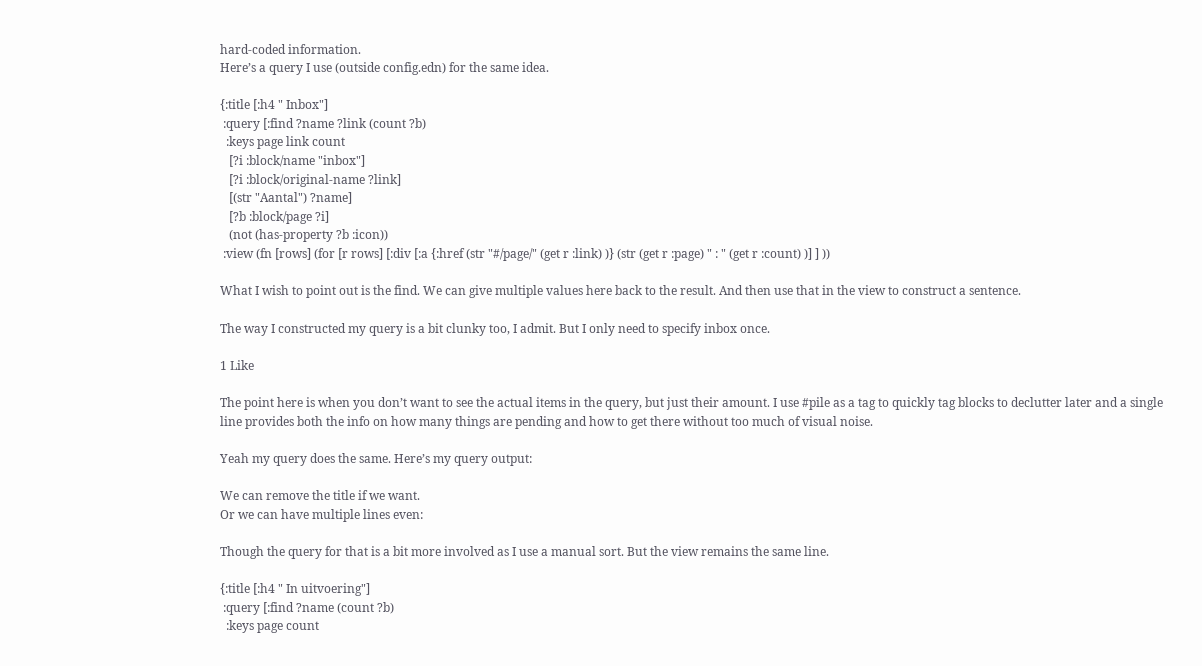hard-coded information.
Here’s a query I use (outside config.edn) for the same idea.

{:title [:h4 " Inbox"]
 :query [:find ?name ?link (count ?b)
  :keys page link count
   [?i :block/name "inbox"]
   [?i :block/original-name ?link]
   [(str "Aantal") ?name]
   [?b :block/page ?i]
   (not (has-property ?b :icon))
 :view (fn [rows] (for [r rows] [:div [:a {:href (str "#/page/" (get r :link) )} (str (get r :page) " : " (get r :count) )] ] ))

What I wish to point out is the find. We can give multiple values here back to the result. And then use that in the view to construct a sentence.

The way I constructed my query is a bit clunky too, I admit. But I only need to specify inbox once.

1 Like

The point here is when you don’t want to see the actual items in the query, but just their amount. I use #pile as a tag to quickly tag blocks to declutter later and a single line provides both the info on how many things are pending and how to get there without too much of visual noise.

Yeah my query does the same. Here’s my query output:

We can remove the title if we want.
Or we can have multiple lines even:

Though the query for that is a bit more involved as I use a manual sort. But the view remains the same line.

{:title [:h4 " In uitvoering"]
 :query [:find ?name (count ?b)
  :keys page count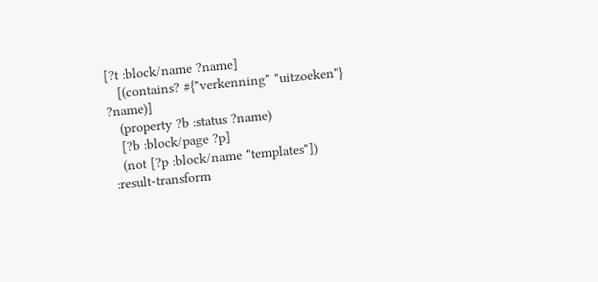[?t :block/name ?name]
   [(contains? #{"verkenning" "uitzoeken"} ?name)]
   (property ?b :status ?name)
   [?b :block/page ?p]
   (not [?p :block/name "templates"])
 :result-transform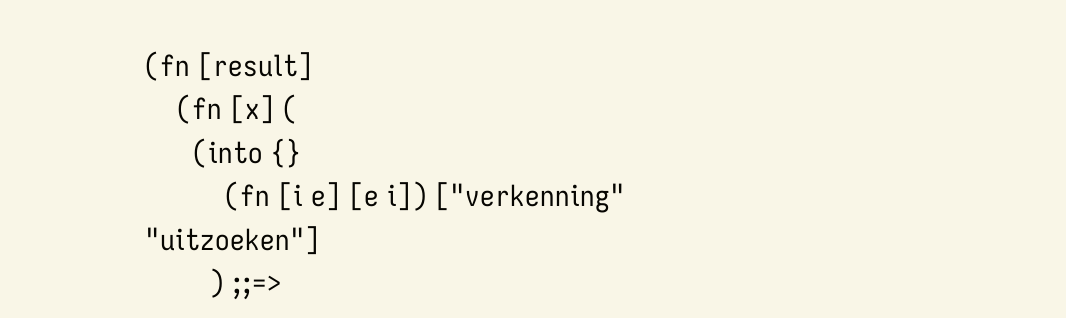(fn [result]
    (fn [x] (
      (into {}
          (fn [i e] [e i]) ["verkenning" "uitzoeken"]
        ) ;;=>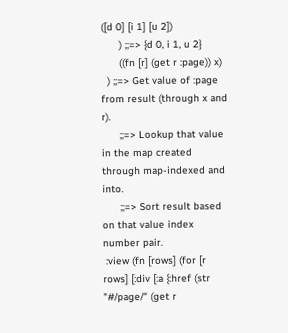([d 0] [i 1] [u 2])
      ) ;;=> {d 0, i 1, u 2}
      ((fn [r] (get r :page)) x)
  ) ;;=> Get value of :page from result (through x and r).
      ;;=> Lookup that value in the map created through map-indexed and into.
      ;;=> Sort result based on that value index number pair.
 :view (fn [rows] (for [r rows] [:div [:a {:href (str "#/page/" (get r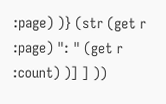:page) )} (str (get r :page) ": " (get r :count) )] ] ))